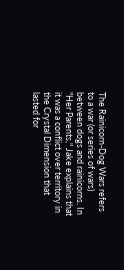The Rainicorn-Dog Wars refers to a war (or series of wars) between dogs and rainicorns. In "Her Parents," Jake explains that it was a conflict over territory in the Crystal Dimension that lasted for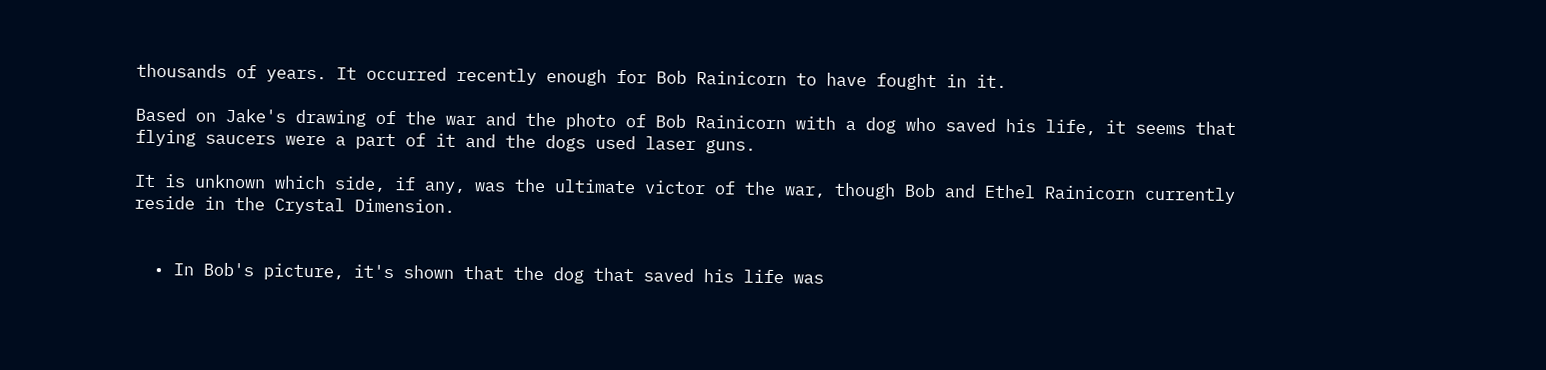thousands of years. It occurred recently enough for Bob Rainicorn to have fought in it.

Based on Jake's drawing of the war and the photo of Bob Rainicorn with a dog who saved his life, it seems that flying saucers were a part of it and the dogs used laser guns.

It is unknown which side, if any, was the ultimate victor of the war, though Bob and Ethel Rainicorn currently reside in the Crystal Dimension.


  • In Bob's picture, it's shown that the dog that saved his life was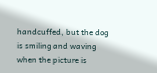handcuffed, but the dog is smiling and waving when the picture is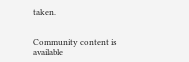taken.


Community content is available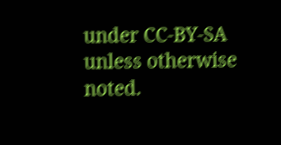under CC-BY-SA unless otherwise noted.